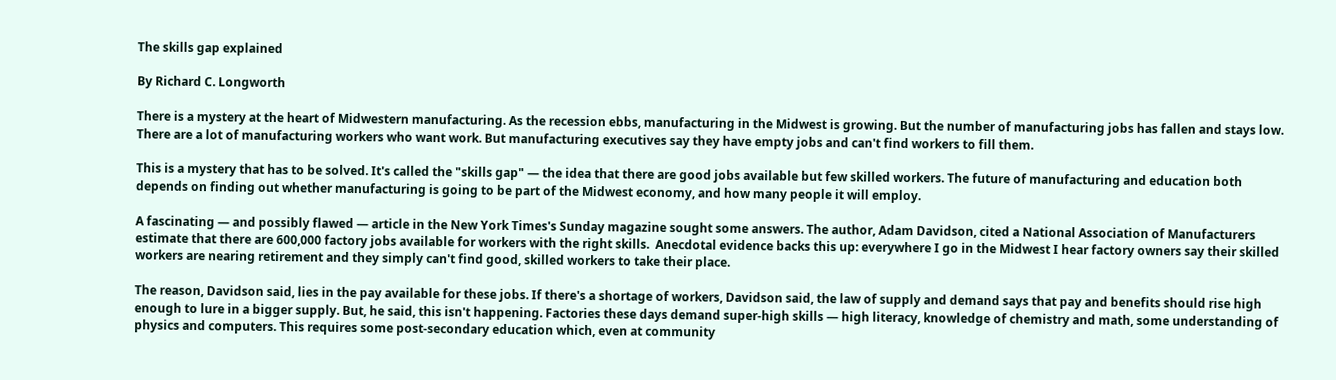The skills gap explained

By Richard C. Longworth

There is a mystery at the heart of Midwestern manufacturing. As the recession ebbs, manufacturing in the Midwest is growing. But the number of manufacturing jobs has fallen and stays low. There are a lot of manufacturing workers who want work. But manufacturing executives say they have empty jobs and can't find workers to fill them.

This is a mystery that has to be solved. It's called the "skills gap" — the idea that there are good jobs available but few skilled workers. The future of manufacturing and education both depends on finding out whether manufacturing is going to be part of the Midwest economy, and how many people it will employ.

A fascinating — and possibly flawed — article in the New York Times's Sunday magazine sought some answers. The author, Adam Davidson, cited a National Association of Manufacturers estimate that there are 600,000 factory jobs available for workers with the right skills.  Anecdotal evidence backs this up: everywhere I go in the Midwest I hear factory owners say their skilled workers are nearing retirement and they simply can't find good, skilled workers to take their place.

The reason, Davidson said, lies in the pay available for these jobs. If there's a shortage of workers, Davidson said, the law of supply and demand says that pay and benefits should rise high enough to lure in a bigger supply. But, he said, this isn't happening. Factories these days demand super-high skills — high literacy, knowledge of chemistry and math, some understanding of physics and computers. This requires some post-secondary education which, even at community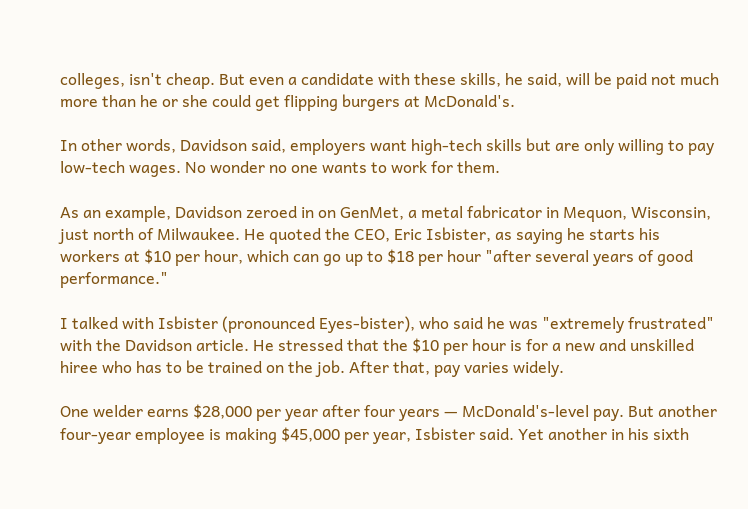colleges, isn't cheap. But even a candidate with these skills, he said, will be paid not much more than he or she could get flipping burgers at McDonald's.

In other words, Davidson said, employers want high-tech skills but are only willing to pay low-tech wages. No wonder no one wants to work for them.

As an example, Davidson zeroed in on GenMet, a metal fabricator in Mequon, Wisconsin, just north of Milwaukee. He quoted the CEO, Eric Isbister, as saying he starts his workers at $10 per hour, which can go up to $18 per hour "after several years of good performance."

I talked with Isbister (pronounced Eyes-bister), who said he was "extremely frustrated" with the Davidson article. He stressed that the $10 per hour is for a new and unskilled hiree who has to be trained on the job. After that, pay varies widely.

One welder earns $28,000 per year after four years — McDonald's-level pay. But another four-year employee is making $45,000 per year, Isbister said. Yet another in his sixth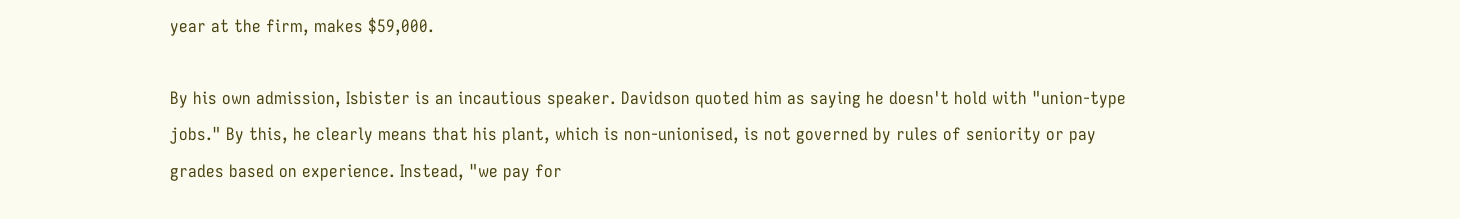year at the firm, makes $59,000.

By his own admission, Isbister is an incautious speaker. Davidson quoted him as saying he doesn't hold with "union-type jobs." By this, he clearly means that his plant, which is non-unionised, is not governed by rules of seniority or pay grades based on experience. Instead, "we pay for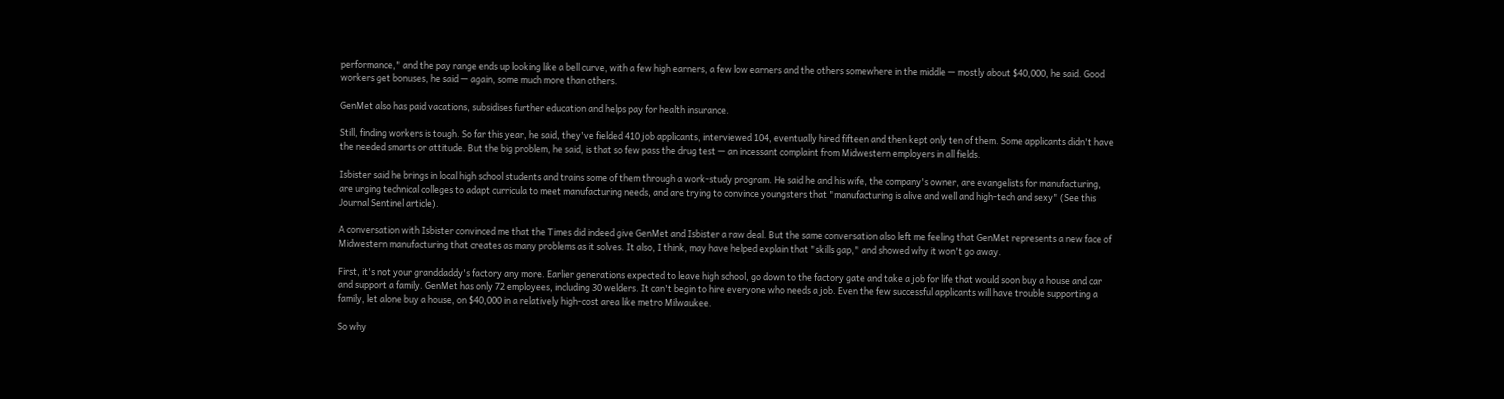performance," and the pay range ends up looking like a bell curve, with a few high earners, a few low earners and the others somewhere in the middle — mostly about $40,000, he said. Good workers get bonuses, he said — again, some much more than others.

GenMet also has paid vacations, subsidises further education and helps pay for health insurance.

Still, finding workers is tough. So far this year, he said, they've fielded 410 job applicants, interviewed 104, eventually hired fifteen and then kept only ten of them. Some applicants didn't have the needed smarts or attitude. But the big problem, he said, is that so few pass the drug test — an incessant complaint from Midwestern employers in all fields.

Isbister said he brings in local high school students and trains some of them through a work-study program. He said he and his wife, the company's owner, are evangelists for manufacturing, are urging technical colleges to adapt curricula to meet manufacturing needs, and are trying to convince youngsters that "manufacturing is alive and well and high-tech and sexy" (See this Journal Sentinel article).

A conversation with Isbister convinced me that the Times did indeed give GenMet and Isbister a raw deal. But the same conversation also left me feeling that GenMet represents a new face of Midwestern manufacturing that creates as many problems as it solves. It also, I think, may have helped explain that "skills gap," and showed why it won't go away.

First, it's not your granddaddy's factory any more. Earlier generations expected to leave high school, go down to the factory gate and take a job for life that would soon buy a house and car and support a family. GenMet has only 72 employees, including 30 welders. It can't begin to hire everyone who needs a job. Even the few successful applicants will have trouble supporting a family, let alone buy a house, on $40,000 in a relatively high-cost area like metro Milwaukee.

So why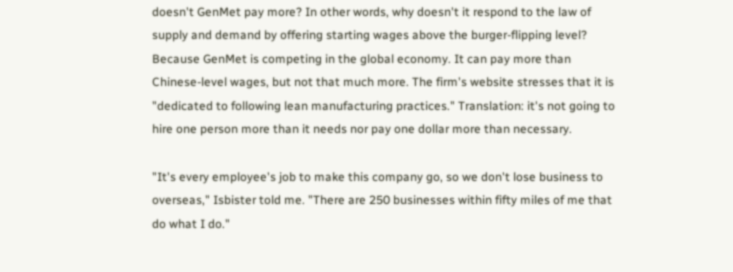doesn't GenMet pay more? In other words, why doesn't it respond to the law of supply and demand by offering starting wages above the burger-flipping level? Because GenMet is competing in the global economy. It can pay more than Chinese-level wages, but not that much more. The firm's website stresses that it is "dedicated to following lean manufacturing practices." Translation: it's not going to hire one person more than it needs nor pay one dollar more than necessary.

"It's every employee's job to make this company go, so we don't lose business to overseas," Isbister told me. "There are 250 businesses within fifty miles of me that do what I do."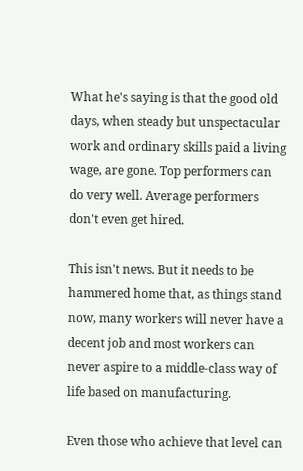What he's saying is that the good old days, when steady but unspectacular work and ordinary skills paid a living wage, are gone. Top performers can do very well. Average performers don't even get hired.

This isn't news. But it needs to be hammered home that, as things stand now, many workers will never have a decent job and most workers can never aspire to a middle-class way of life based on manufacturing.

Even those who achieve that level can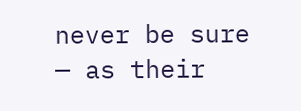never be sure — as their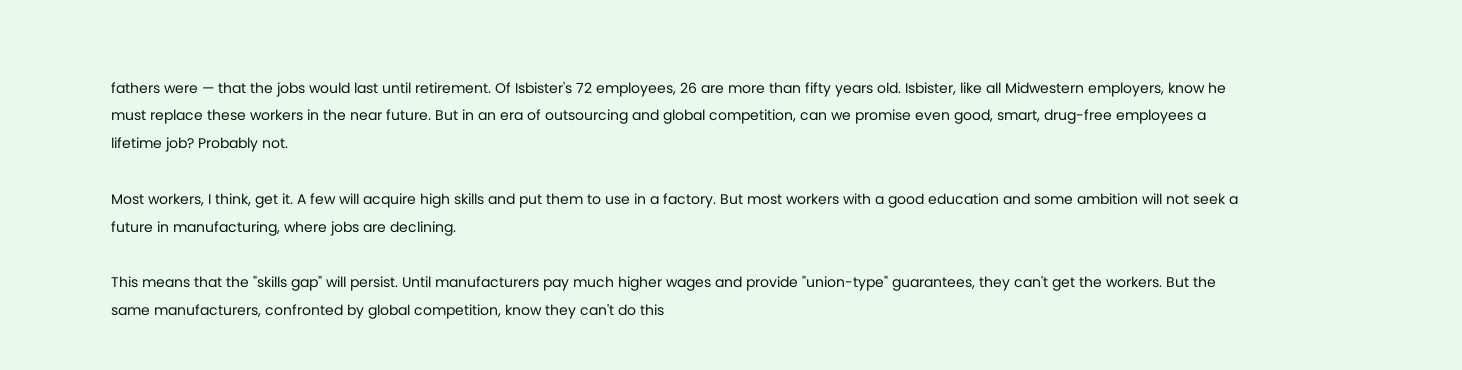fathers were — that the jobs would last until retirement. Of Isbister's 72 employees, 26 are more than fifty years old. Isbister, like all Midwestern employers, know he must replace these workers in the near future. But in an era of outsourcing and global competition, can we promise even good, smart, drug-free employees a lifetime job? Probably not.

Most workers, I think, get it. A few will acquire high skills and put them to use in a factory. But most workers with a good education and some ambition will not seek a future in manufacturing, where jobs are declining.

This means that the "skills gap" will persist. Until manufacturers pay much higher wages and provide "union-type" guarantees, they can't get the workers. But the same manufacturers, confronted by global competition, know they can't do this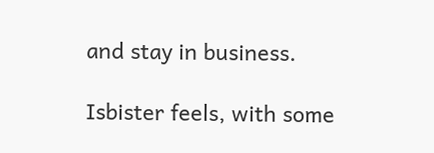and stay in business.

Isbister feels, with some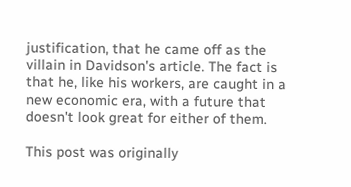justification, that he came off as the villain in Davidson's article. The fact is that he, like his workers, are caught in a new economic era, with a future that doesn't look great for either of them.

This post was originally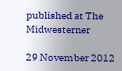published at The Midwesterner

29 November 2012